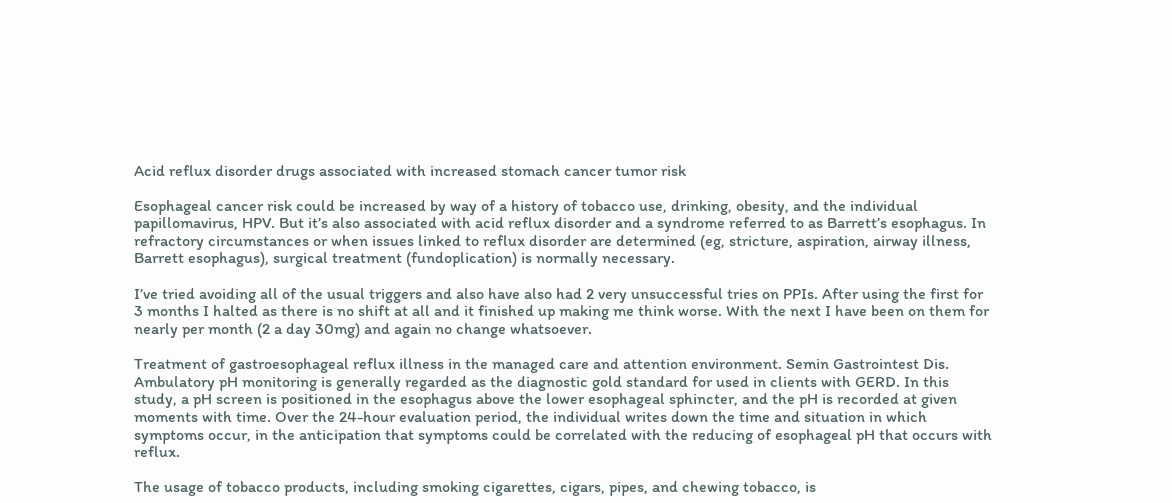Acid reflux disorder drugs associated with increased stomach cancer tumor risk

Esophageal cancer risk could be increased by way of a history of tobacco use, drinking, obesity, and the individual papillomavirus, HPV. But it’s also associated with acid reflux disorder and a syndrome referred to as Barrett’s esophagus. In refractory circumstances or when issues linked to reflux disorder are determined (eg, stricture, aspiration, airway illness, Barrett esophagus), surgical treatment (fundoplication) is normally necessary.

I’ve tried avoiding all of the usual triggers and also have also had 2 very unsuccessful tries on PPIs. After using the first for 3 months I halted as there is no shift at all and it finished up making me think worse. With the next I have been on them for nearly per month (2 a day 30mg) and again no change whatsoever.

Treatment of gastroesophageal reflux illness in the managed care and attention environment. Semin Gastrointest Dis. Ambulatory pH monitoring is generally regarded as the diagnostic gold standard for used in clients with GERD. In this study, a pH screen is positioned in the esophagus above the lower esophageal sphincter, and the pH is recorded at given moments with time. Over the 24-hour evaluation period, the individual writes down the time and situation in which symptoms occur, in the anticipation that symptoms could be correlated with the reducing of esophageal pH that occurs with reflux.

The usage of tobacco products, including smoking cigarettes, cigars, pipes, and chewing tobacco, is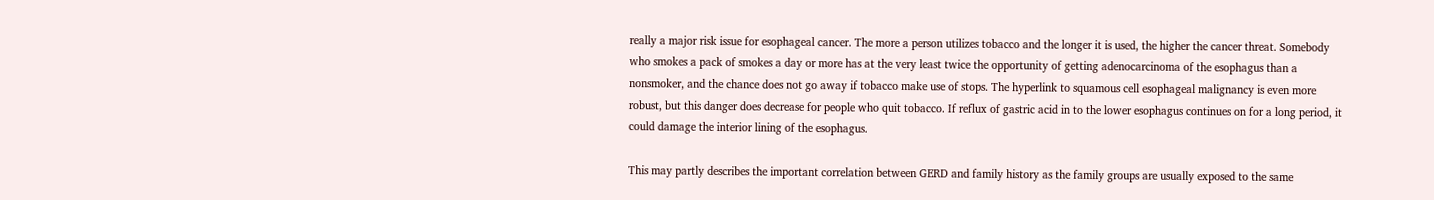really a major risk issue for esophageal cancer. The more a person utilizes tobacco and the longer it is used, the higher the cancer threat. Somebody who smokes a pack of smokes a day or more has at the very least twice the opportunity of getting adenocarcinoma of the esophagus than a nonsmoker, and the chance does not go away if tobacco make use of stops. The hyperlink to squamous cell esophageal malignancy is even more robust, but this danger does decrease for people who quit tobacco. If reflux of gastric acid in to the lower esophagus continues on for a long period, it could damage the interior lining of the esophagus.

This may partly describes the important correlation between GERD and family history as the family groups are usually exposed to the same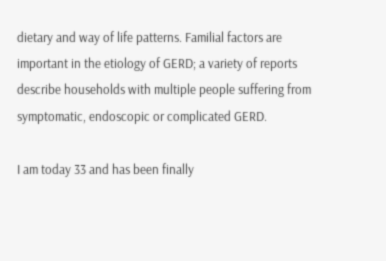dietary and way of life patterns. Familial factors are important in the etiology of GERD; a variety of reports describe households with multiple people suffering from symptomatic, endoscopic or complicated GERD.

I am today 33 and has been finally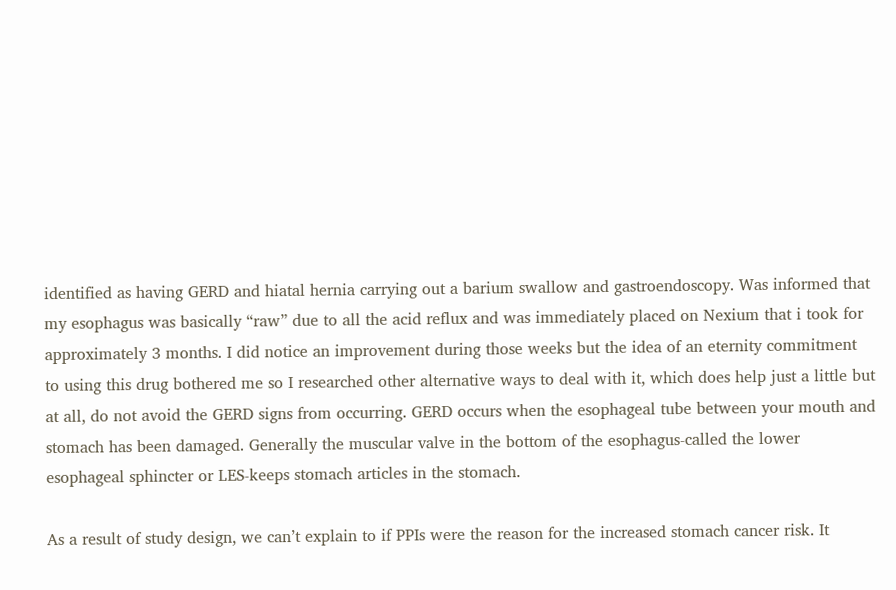identified as having GERD and hiatal hernia carrying out a barium swallow and gastroendoscopy. Was informed that my esophagus was basically “raw” due to all the acid reflux and was immediately placed on Nexium that i took for approximately 3 months. I did notice an improvement during those weeks but the idea of an eternity commitment to using this drug bothered me so I researched other alternative ways to deal with it, which does help just a little but at all, do not avoid the GERD signs from occurring. GERD occurs when the esophageal tube between your mouth and stomach has been damaged. Generally the muscular valve in the bottom of the esophagus-called the lower esophageal sphincter or LES-keeps stomach articles in the stomach.

As a result of study design, we can’t explain to if PPIs were the reason for the increased stomach cancer risk. It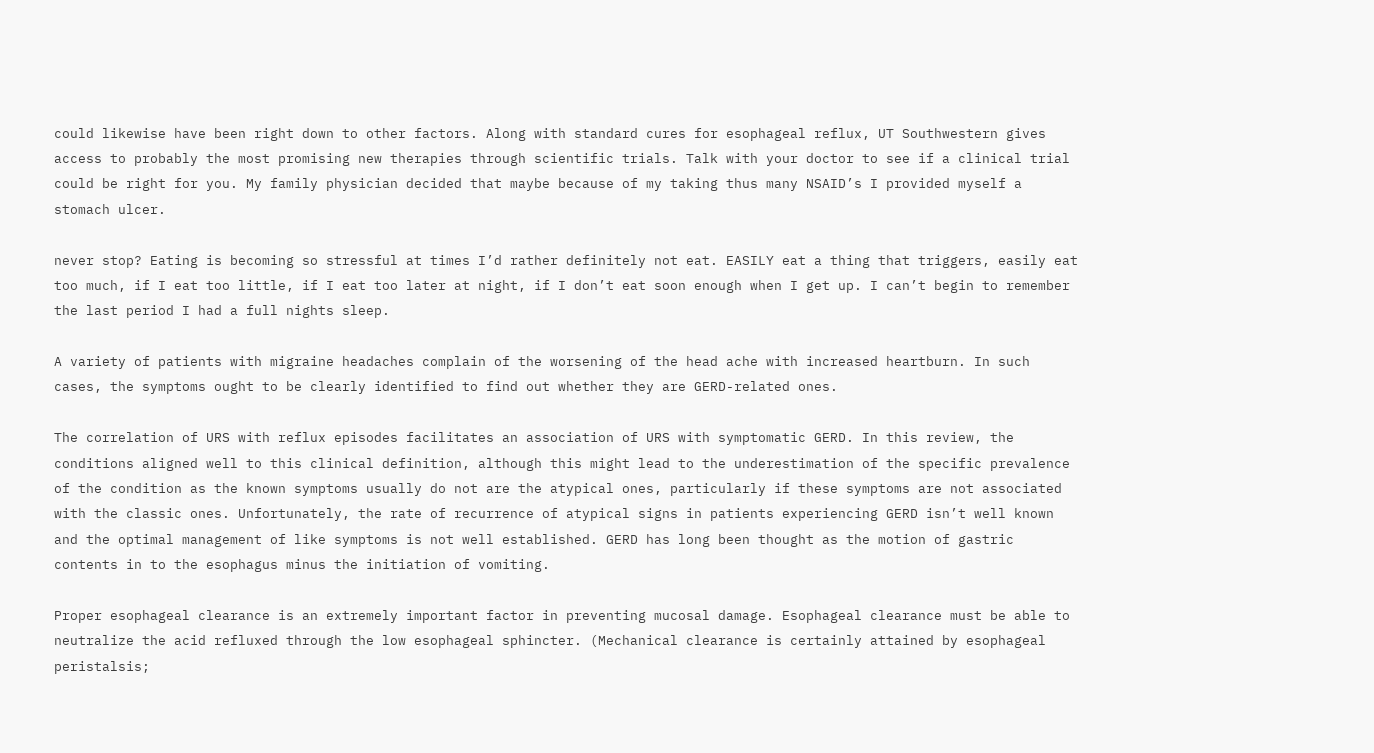could likewise have been right down to other factors. Along with standard cures for esophageal reflux, UT Southwestern gives access to probably the most promising new therapies through scientific trials. Talk with your doctor to see if a clinical trial could be right for you. My family physician decided that maybe because of my taking thus many NSAID’s I provided myself a stomach ulcer.

never stop? Eating is becoming so stressful at times I’d rather definitely not eat. EASILY eat a thing that triggers, easily eat too much, if I eat too little, if I eat too later at night, if I don’t eat soon enough when I get up. I can’t begin to remember the last period I had a full nights sleep.

A variety of patients with migraine headaches complain of the worsening of the head ache with increased heartburn. In such cases, the symptoms ought to be clearly identified to find out whether they are GERD-related ones.

The correlation of URS with reflux episodes facilitates an association of URS with symptomatic GERD. In this review, the conditions aligned well to this clinical definition, although this might lead to the underestimation of the specific prevalence of the condition as the known symptoms usually do not are the atypical ones, particularly if these symptoms are not associated with the classic ones. Unfortunately, the rate of recurrence of atypical signs in patients experiencing GERD isn’t well known and the optimal management of like symptoms is not well established. GERD has long been thought as the motion of gastric contents in to the esophagus minus the initiation of vomiting.

Proper esophageal clearance is an extremely important factor in preventing mucosal damage. Esophageal clearance must be able to neutralize the acid refluxed through the low esophageal sphincter. (Mechanical clearance is certainly attained by esophageal peristalsis;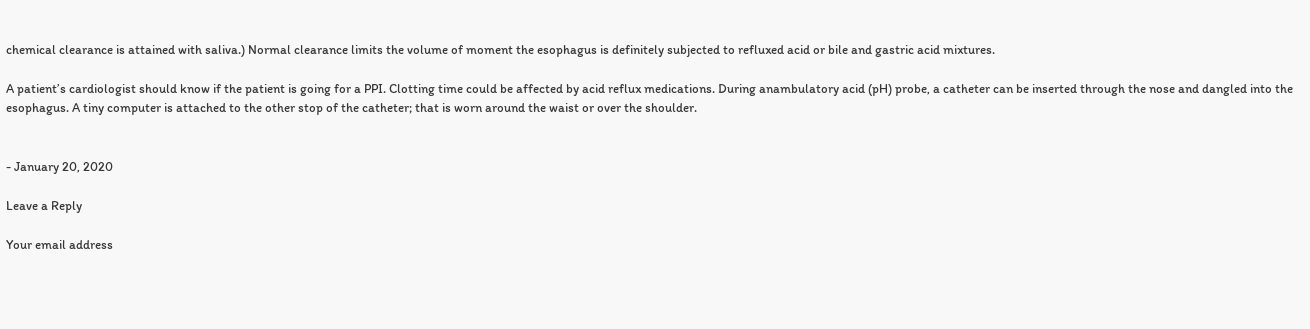chemical clearance is attained with saliva.) Normal clearance limits the volume of moment the esophagus is definitely subjected to refluxed acid or bile and gastric acid mixtures.

A patient’s cardiologist should know if the patient is going for a PPI. Clotting time could be affected by acid reflux medications. During anambulatory acid (pH) probe, a catheter can be inserted through the nose and dangled into the esophagus. A tiny computer is attached to the other stop of the catheter; that is worn around the waist or over the shoulder.


- January 20, 2020

Leave a Reply

Your email address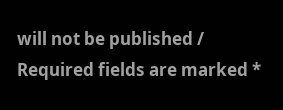will not be published / Required fields are marked *